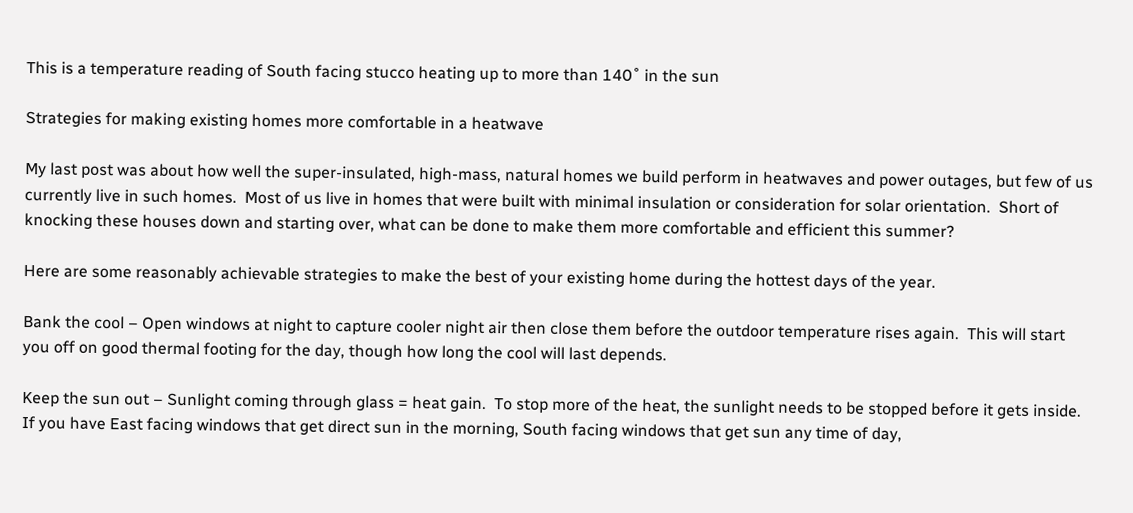This is a temperature reading of South facing stucco heating up to more than 140˚ in the sun

Strategies for making existing homes more comfortable in a heatwave

My last post was about how well the super-insulated, high-mass, natural homes we build perform in heatwaves and power outages, but few of us currently live in such homes.  Most of us live in homes that were built with minimal insulation or consideration for solar orientation.  Short of knocking these houses down and starting over, what can be done to make them more comfortable and efficient this summer?

Here are some reasonably achievable strategies to make the best of your existing home during the hottest days of the year.

Bank the cool – Open windows at night to capture cooler night air then close them before the outdoor temperature rises again.  This will start you off on good thermal footing for the day, though how long the cool will last depends.

Keep the sun out – Sunlight coming through glass = heat gain.  To stop more of the heat, the sunlight needs to be stopped before it gets inside.  If you have East facing windows that get direct sun in the morning, South facing windows that get sun any time of day,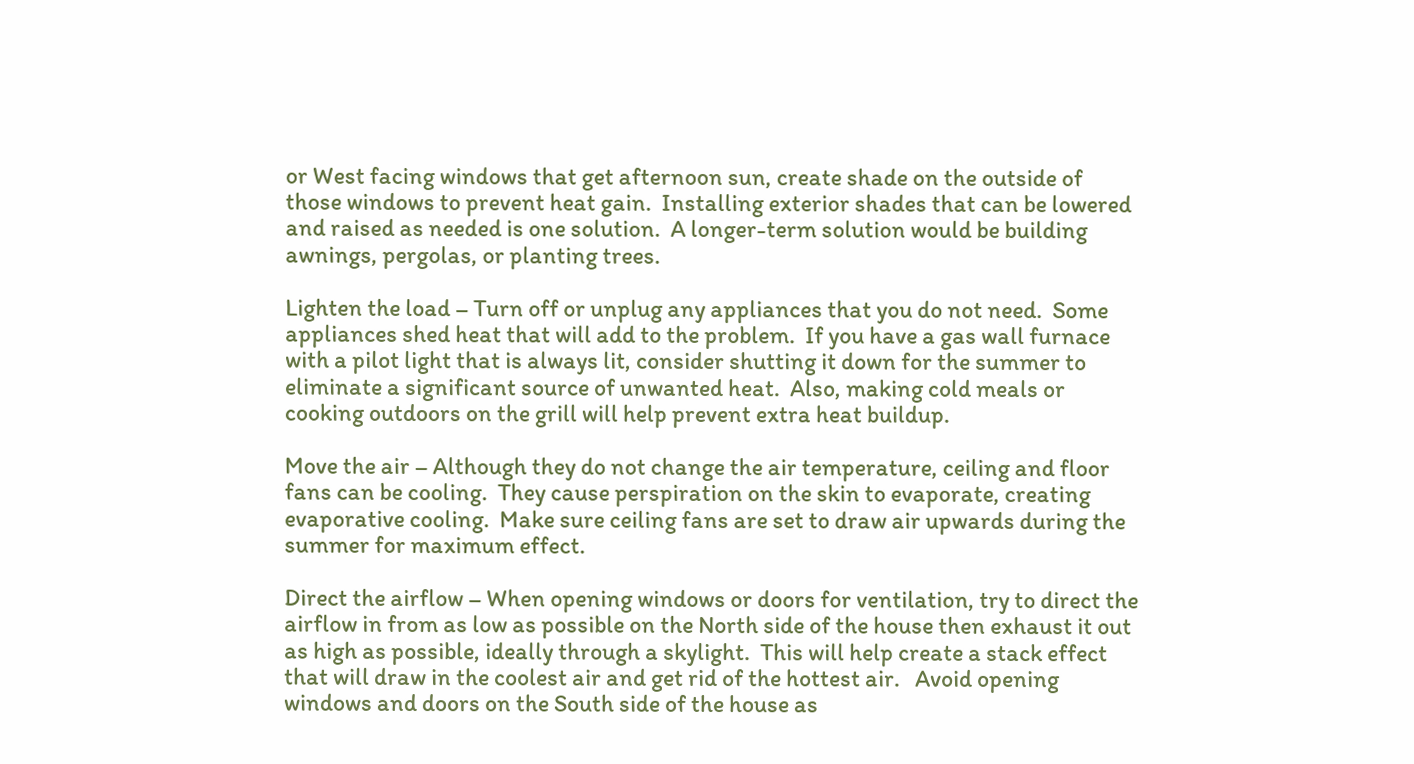or West facing windows that get afternoon sun, create shade on the outside of those windows to prevent heat gain.  Installing exterior shades that can be lowered and raised as needed is one solution.  A longer-term solution would be building awnings, pergolas, or planting trees.

Lighten the load – Turn off or unplug any appliances that you do not need.  Some appliances shed heat that will add to the problem.  If you have a gas wall furnace with a pilot light that is always lit, consider shutting it down for the summer to eliminate a significant source of unwanted heat.  Also, making cold meals or cooking outdoors on the grill will help prevent extra heat buildup.

Move the air – Although they do not change the air temperature, ceiling and floor fans can be cooling.  They cause perspiration on the skin to evaporate, creating evaporative cooling.  Make sure ceiling fans are set to draw air upwards during the summer for maximum effect.

Direct the airflow – When opening windows or doors for ventilation, try to direct the airflow in from as low as possible on the North side of the house then exhaust it out as high as possible, ideally through a skylight.  This will help create a stack effect that will draw in the coolest air and get rid of the hottest air.   Avoid opening windows and doors on the South side of the house as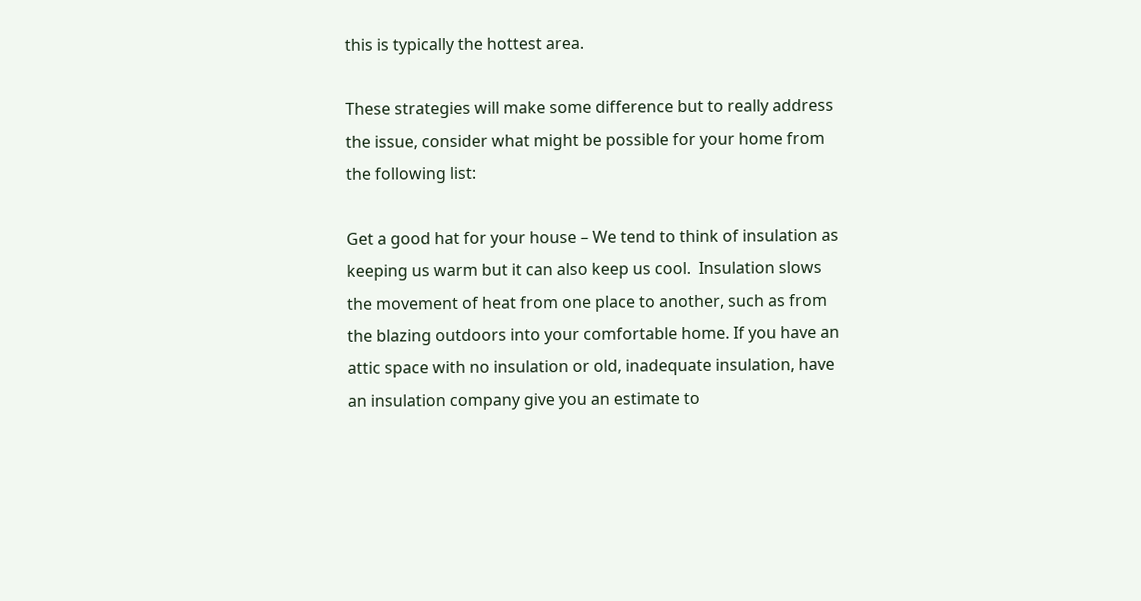this is typically the hottest area.

These strategies will make some difference but to really address the issue, consider what might be possible for your home from the following list:

Get a good hat for your house – We tend to think of insulation as keeping us warm but it can also keep us cool.  Insulation slows the movement of heat from one place to another, such as from the blazing outdoors into your comfortable home. If you have an attic space with no insulation or old, inadequate insulation, have an insulation company give you an estimate to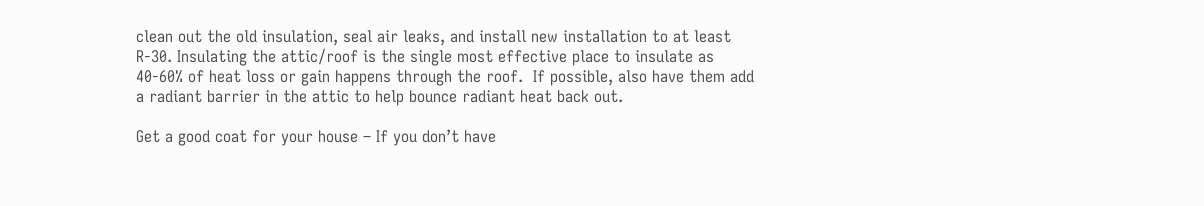clean out the old insulation, seal air leaks, and install new installation to at least R-30. Insulating the attic/roof is the single most effective place to insulate as 40-60% of heat loss or gain happens through the roof.  If possible, also have them add a radiant barrier in the attic to help bounce radiant heat back out.

Get a good coat for your house – If you don’t have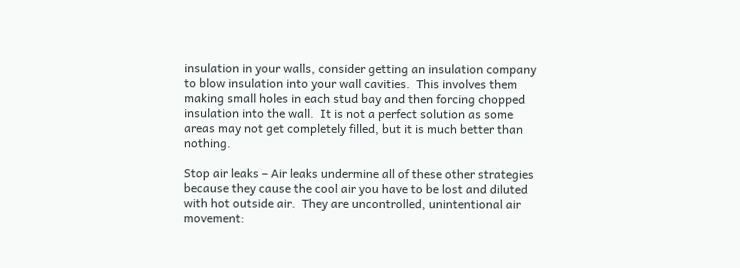insulation in your walls, consider getting an insulation company to blow insulation into your wall cavities.  This involves them making small holes in each stud bay and then forcing chopped insulation into the wall.  It is not a perfect solution as some areas may not get completely filled, but it is much better than nothing.

Stop air leaks – Air leaks undermine all of these other strategies because they cause the cool air you have to be lost and diluted with hot outside air.  They are uncontrolled, unintentional air movement: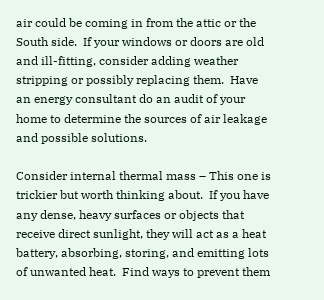air could be coming in from the attic or the South side.  If your windows or doors are old and ill-fitting, consider adding weather stripping or possibly replacing them.  Have an energy consultant do an audit of your home to determine the sources of air leakage and possible solutions.

Consider internal thermal mass – This one is trickier but worth thinking about.  If you have any dense, heavy surfaces or objects that receive direct sunlight, they will act as a heat battery, absorbing, storing, and emitting lots of unwanted heat.  Find ways to prevent them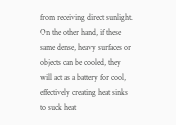from receiving direct sunlight.  On the other hand, if these same dense, heavy surfaces or objects can be cooled, they will act as a battery for cool, effectively creating heat sinks to suck heat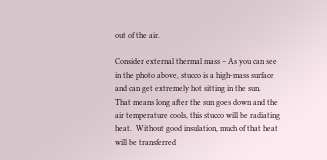out of the air.

Consider external thermal mass – As you can see in the photo above, stucco is a high-mass surface and can get extremely hot sitting in the sun.  That means long after the sun goes down and the air temperature cools, this stucco will be radiating heat.  Without good insulation, much of that heat will be transferred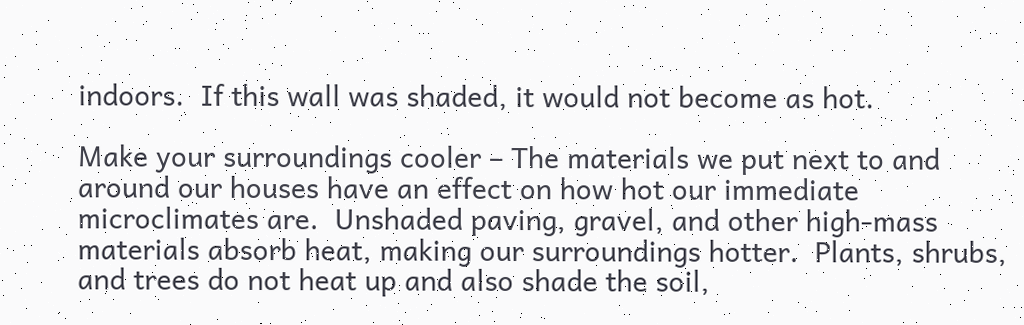indoors.  If this wall was shaded, it would not become as hot.

Make your surroundings cooler – The materials we put next to and around our houses have an effect on how hot our immediate microclimates are.  Unshaded paving, gravel, and other high-mass materials absorb heat, making our surroundings hotter.  Plants, shrubs, and trees do not heat up and also shade the soil,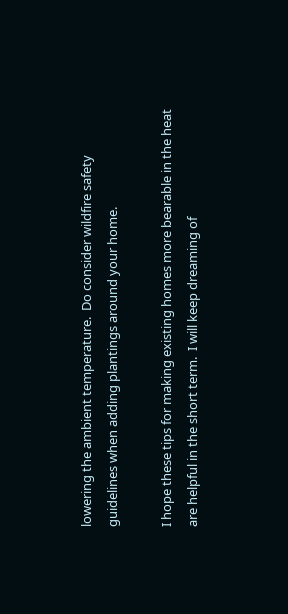lowering the ambient temperature.  Do consider wildfire safety guidelines when adding plantings around your home.

I hope these tips for making existing homes more bearable in the heat are helpful in the short term.  I will keep dreaming of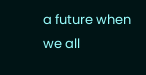a future when we all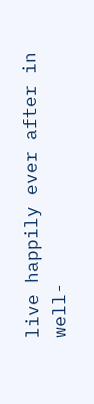live happily ever after in well-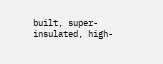built, super-insulated, high-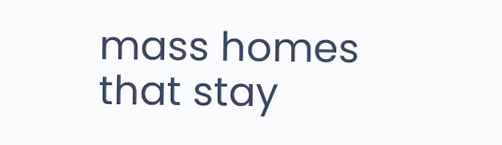mass homes that stay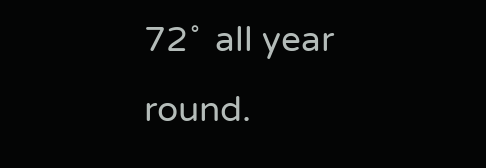72˚  all year round.